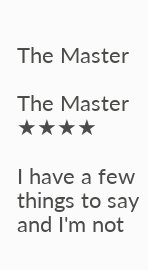The Master

The Master ★★★★

I have a few things to say and I'm not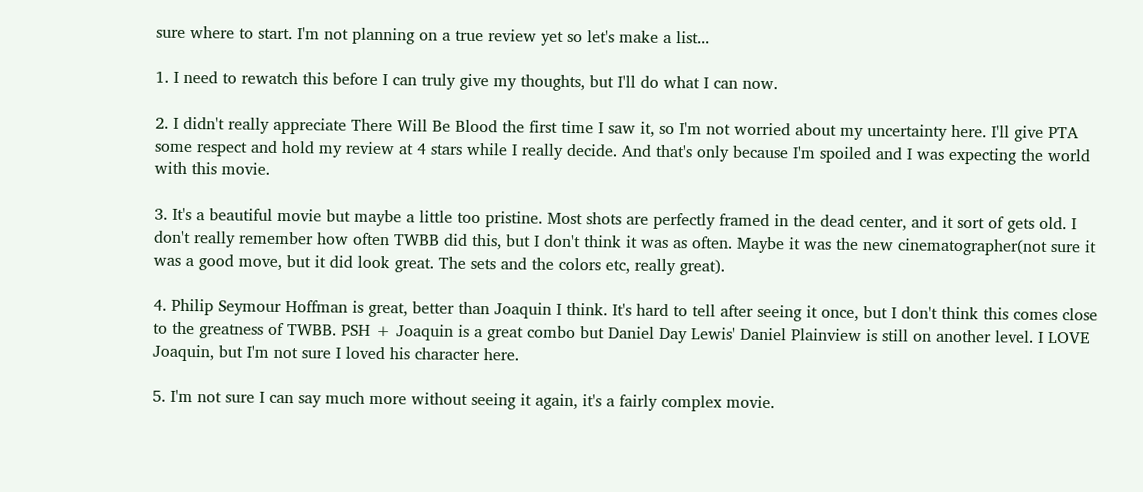sure where to start. I'm not planning on a true review yet so let's make a list...

1. I need to rewatch this before I can truly give my thoughts, but I'll do what I can now.

2. I didn't really appreciate There Will Be Blood the first time I saw it, so I'm not worried about my uncertainty here. I'll give PTA some respect and hold my review at 4 stars while I really decide. And that's only because I'm spoiled and I was expecting the world with this movie.

3. It's a beautiful movie but maybe a little too pristine. Most shots are perfectly framed in the dead center, and it sort of gets old. I don't really remember how often TWBB did this, but I don't think it was as often. Maybe it was the new cinematographer(not sure it was a good move, but it did look great. The sets and the colors etc, really great).

4. Philip Seymour Hoffman is great, better than Joaquin I think. It's hard to tell after seeing it once, but I don't think this comes close to the greatness of TWBB. PSH + Joaquin is a great combo but Daniel Day Lewis' Daniel Plainview is still on another level. I LOVE Joaquin, but I'm not sure I loved his character here.

5. I'm not sure I can say much more without seeing it again, it's a fairly complex movie.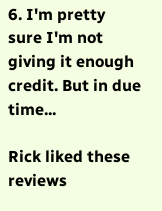6. I'm pretty sure I'm not giving it enough credit. But in due time...

Rick liked these reviews